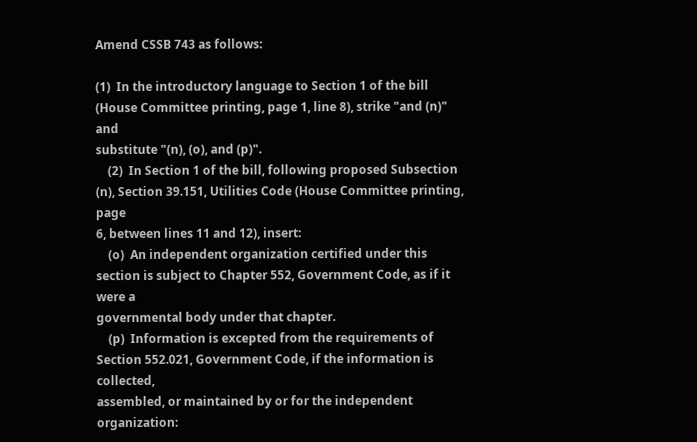Amend CSSB 743 as follows:

(1)  In the introductory language to Section 1 of the bill  (House Committee printing, page 1, line 8), strike "and (n)" and
substitute "(n), (o), and (p)".
    (2)  In Section 1 of the bill, following proposed Subsection
(n), Section 39.151, Utilities Code (House Committee printing, page
6, between lines 11 and 12), insert:
    (o)  An independent organization certified under this
section is subject to Chapter 552, Government Code, as if it were a
governmental body under that chapter.
    (p)  Information is excepted from the requirements of
Section 552.021, Government Code, if the information is collected,
assembled, or maintained by or for the independent organization: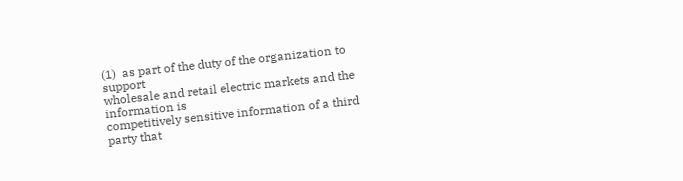(1)  as part of the duty of the organization to support
wholesale and retail electric markets and the information is
competitively sensitive information of a third party that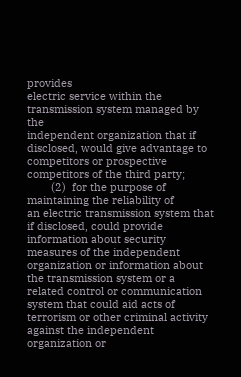provides
electric service within the transmission system managed by the
independent organization that if disclosed, would give advantage to
competitors or prospective competitors of the third party;
        (2)  for the purpose of maintaining the reliability of
an electric transmission system that if disclosed, could provide
information about security measures of the independent
organization or information about the transmission system or a
related control or communication system that could aid acts of
terrorism or other criminal activity against the independent
organization or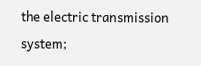the electric transmission system;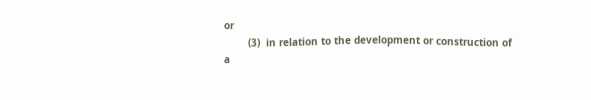or
        (3)  in relation to the development or construction of
a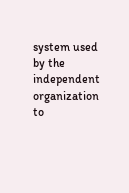system used by the independent organization to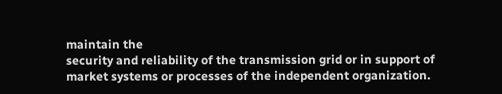maintain the
security and reliability of the transmission grid or in support of
market systems or processes of the independent organization.